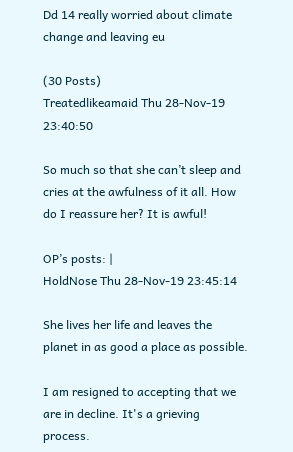Dd 14 really worried about climate change and leaving eu

(30 Posts)
Treatedlikeamaid Thu 28-Nov-19 23:40:50

So much so that she can’t sleep and cries at the awfulness of it all. How do I reassure her? It is awful!

OP’s posts: |
HoldNose Thu 28-Nov-19 23:45:14

She lives her life and leaves the planet in as good a place as possible.

I am resigned to accepting that we are in decline. It's a grieving process.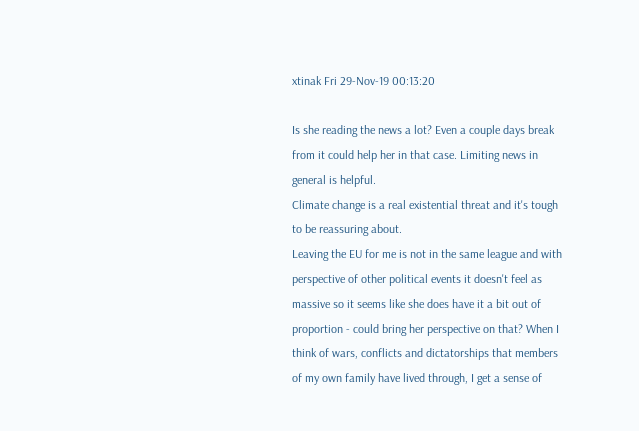xtinak Fri 29-Nov-19 00:13:20

Is she reading the news a lot? Even a couple days break from it could help her in that case. Limiting news in general is helpful.
Climate change is a real existential threat and it's tough to be reassuring about.
Leaving the EU for me is not in the same league and with perspective of other political events it doesn't feel as massive so it seems like she does have it a bit out of proportion - could bring her perspective on that? When I think of wars, conflicts and dictatorships that members of my own family have lived through, I get a sense of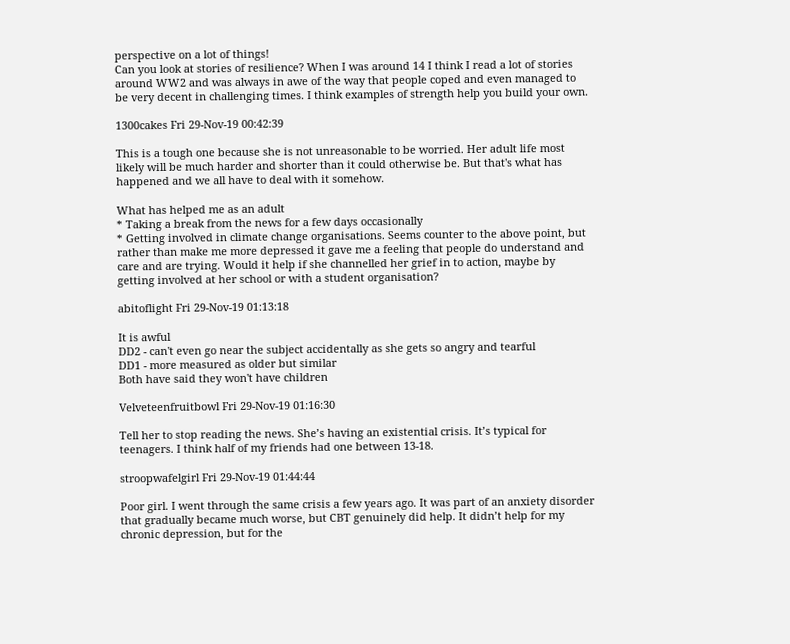perspective on a lot of things!
Can you look at stories of resilience? When I was around 14 I think I read a lot of stories around WW2 and was always in awe of the way that people coped and even managed to be very decent in challenging times. I think examples of strength help you build your own.

1300cakes Fri 29-Nov-19 00:42:39

This is a tough one because she is not unreasonable to be worried. Her adult life most likely will be much harder and shorter than it could otherwise be. But that's what has happened and we all have to deal with it somehow.

What has helped me as an adult
* Taking a break from the news for a few days occasionally
* Getting involved in climate change organisations. Seems counter to the above point, but rather than make me more depressed it gave me a feeling that people do understand and care and are trying. Would it help if she channelled her grief in to action, maybe by getting involved at her school or with a student organisation?

abitoflight Fri 29-Nov-19 01:13:18

It is awful
DD2 - can't even go near the subject accidentally as she gets so angry and tearful
DD1 - more measured as older but similar
Both have said they won't have children

Velveteenfruitbowl Fri 29-Nov-19 01:16:30

Tell her to stop reading the news. She’s having an existential crisis. It’s typical for teenagers. I think half of my friends had one between 13-18.

stroopwafelgirl Fri 29-Nov-19 01:44:44

Poor girl. I went through the same crisis a few years ago. It was part of an anxiety disorder that gradually became much worse, but CBT genuinely did help. It didn’t help for my chronic depression, but for the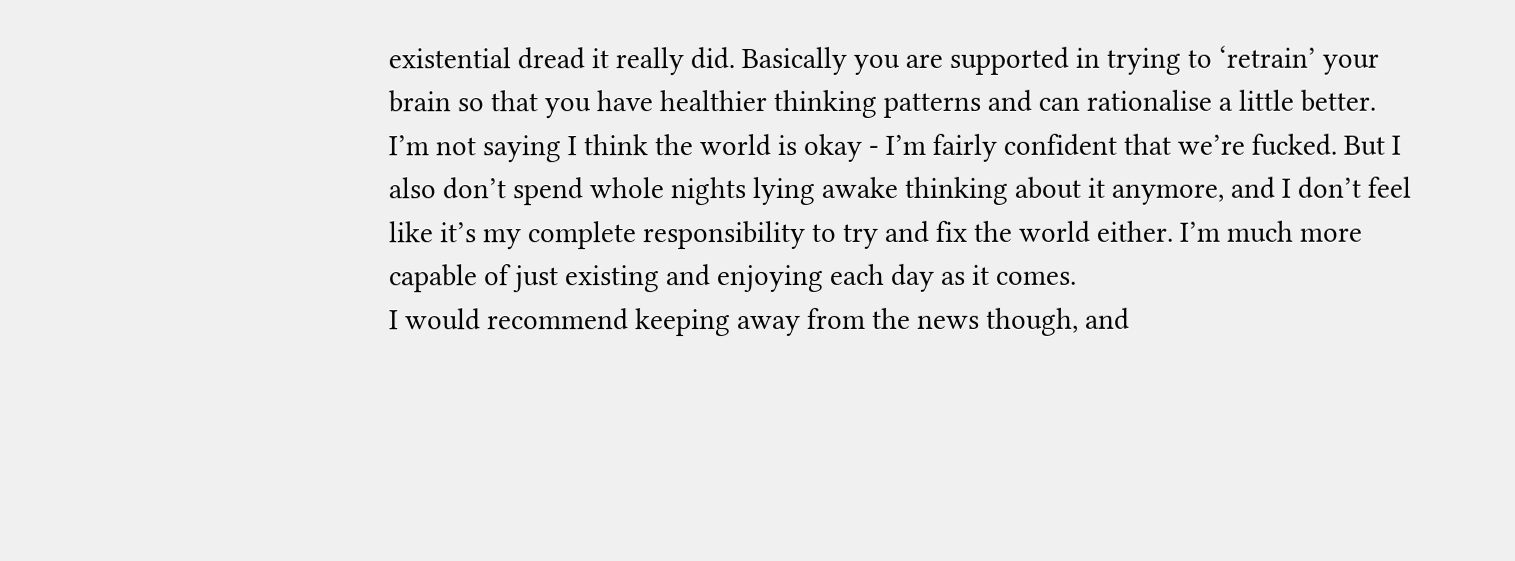existential dread it really did. Basically you are supported in trying to ‘retrain’ your brain so that you have healthier thinking patterns and can rationalise a little better. I’m not saying I think the world is okay - I’m fairly confident that we’re fucked. But I also don’t spend whole nights lying awake thinking about it anymore, and I don’t feel like it’s my complete responsibility to try and fix the world either. I’m much more capable of just existing and enjoying each day as it comes.
I would recommend keeping away from the news though, and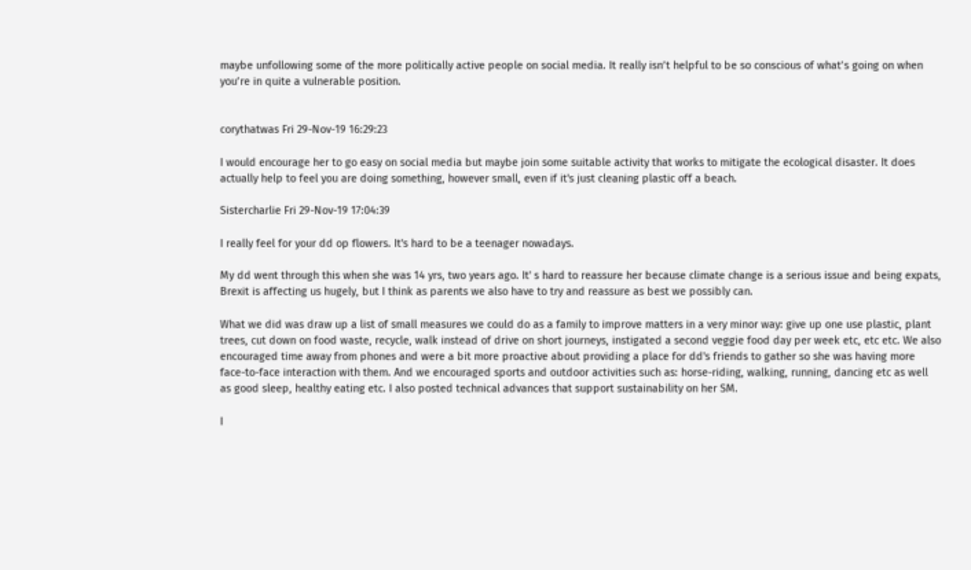maybe unfollowing some of the more politically active people on social media. It really isn’t helpful to be so conscious of what’s going on when you’re in quite a vulnerable position.


corythatwas Fri 29-Nov-19 16:29:23

I would encourage her to go easy on social media but maybe join some suitable activity that works to mitigate the ecological disaster. It does actually help to feel you are doing something, however small, even if it's just cleaning plastic off a beach.

Sistercharlie Fri 29-Nov-19 17:04:39

I really feel for your dd op flowers. It's hard to be a teenager nowadays.

My dd went through this when she was 14 yrs, two years ago. It' s hard to reassure her because climate change is a serious issue and being expats, Brexit is affecting us hugely, but I think as parents we also have to try and reassure as best we possibly can.

What we did was draw up a list of small measures we could do as a family to improve matters in a very minor way: give up one use plastic, plant trees, cut down on food waste, recycle, walk instead of drive on short journeys, instigated a second veggie food day per week etc, etc etc. We also encouraged time away from phones and were a bit more proactive about providing a place for dd's friends to gather so she was having more face-to-face interaction with them. And we encouraged sports and outdoor activities such as: horse-riding, walking, running, dancing etc as well as good sleep, healthy eating etc. I also posted technical advances that support sustainability on her SM.

I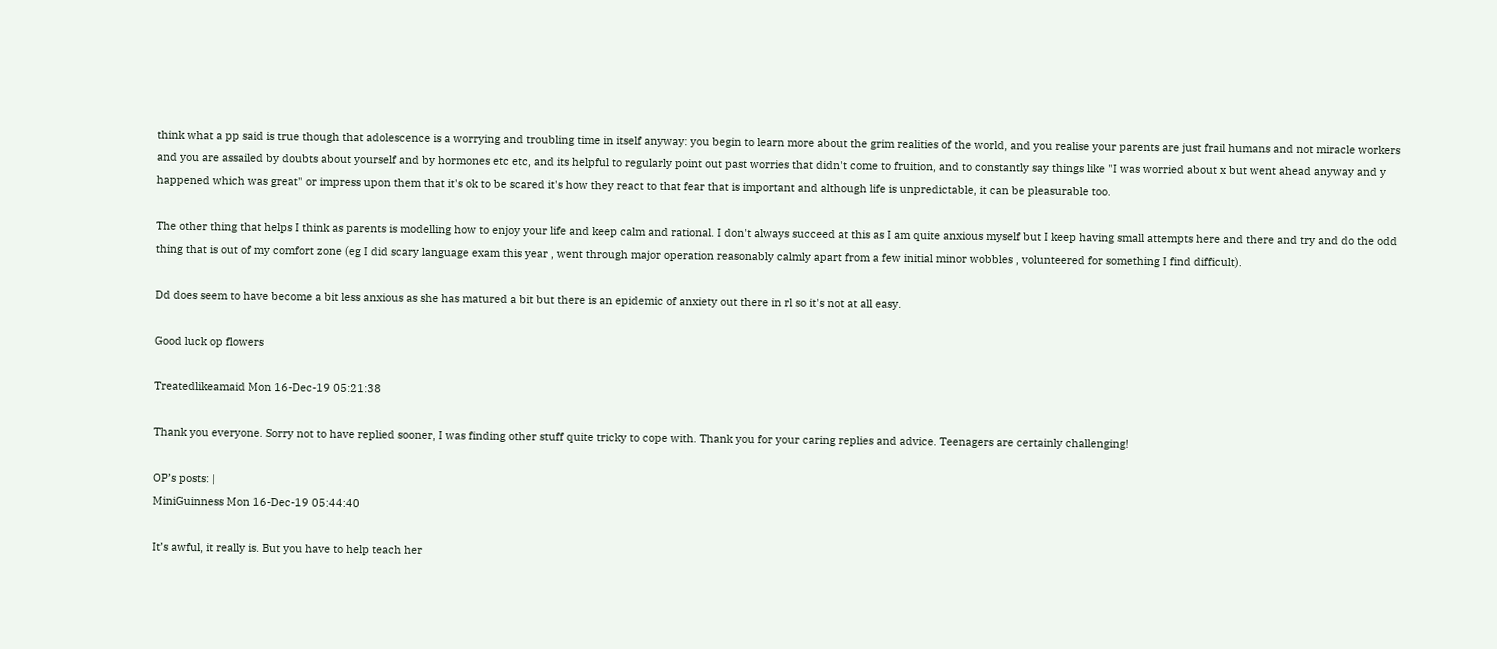think what a pp said is true though that adolescence is a worrying and troubling time in itself anyway: you begin to learn more about the grim realities of the world, and you realise your parents are just frail humans and not miracle workers and you are assailed by doubts about yourself and by hormones etc etc, and its helpful to regularly point out past worries that didn't come to fruition, and to constantly say things like "I was worried about x but went ahead anyway and y happened which was great" or impress upon them that it's ok to be scared it's how they react to that fear that is important and although life is unpredictable, it can be pleasurable too.

The other thing that helps I think as parents is modelling how to enjoy your life and keep calm and rational. I don't always succeed at this as I am quite anxious myself but I keep having small attempts here and there and try and do the odd thing that is out of my comfort zone (eg I did scary language exam this year , went through major operation reasonably calmly apart from a few initial minor wobbles , volunteered for something I find difficult).

Dd does seem to have become a bit less anxious as she has matured a bit but there is an epidemic of anxiety out there in rl so it's not at all easy.

Good luck op flowers

Treatedlikeamaid Mon 16-Dec-19 05:21:38

Thank you everyone. Sorry not to have replied sooner, I was finding other stuff quite tricky to cope with. Thank you for your caring replies and advice. Teenagers are certainly challenging!

OP’s posts: |
MiniGuinness Mon 16-Dec-19 05:44:40

It’s awful, it really is. But you have to help teach her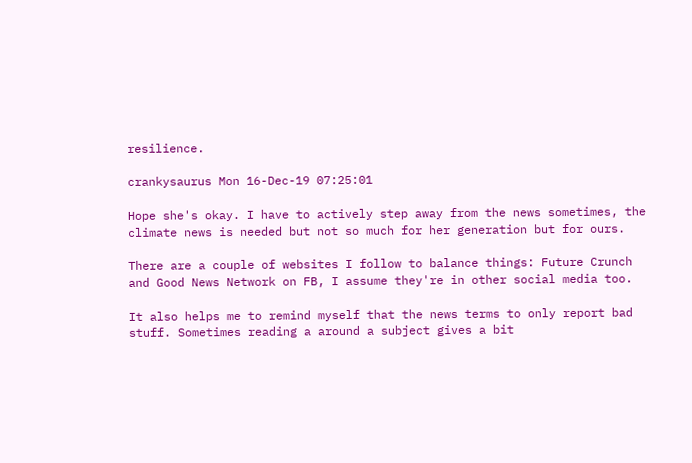resilience.

crankysaurus Mon 16-Dec-19 07:25:01

Hope she's okay. I have to actively step away from the news sometimes, the climate news is needed but not so much for her generation but for ours.

There are a couple of websites I follow to balance things: Future Crunch and Good News Network on FB, I assume they're in other social media too.

It also helps me to remind myself that the news terms to only report bad stuff. Sometimes reading a around a subject gives a bit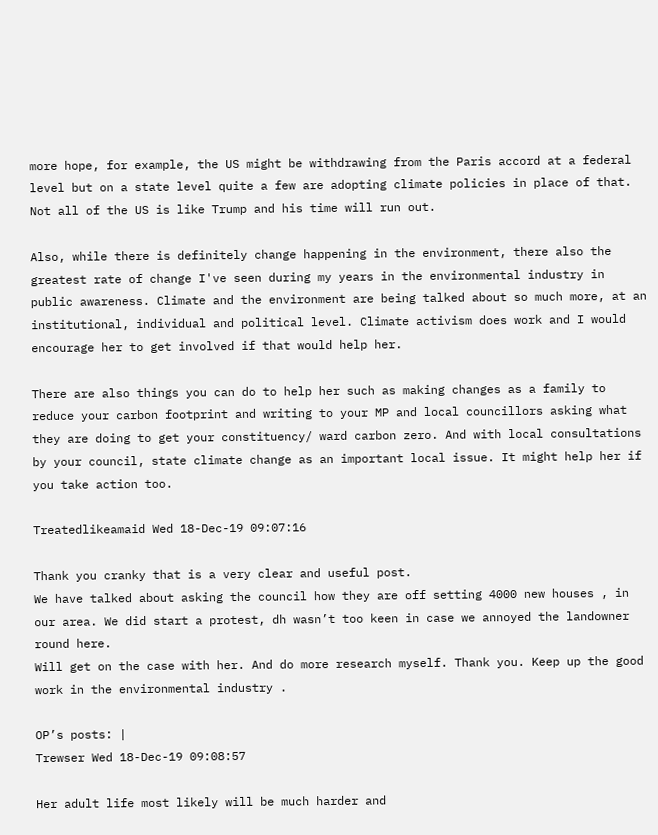more hope, for example, the US might be withdrawing from the Paris accord at a federal level but on a state level quite a few are adopting climate policies in place of that. Not all of the US is like Trump and his time will run out.

Also, while there is definitely change happening in the environment, there also the greatest rate of change I've seen during my years in the environmental industry in public awareness. Climate and the environment are being talked about so much more, at an institutional, individual and political level. Climate activism does work and I would encourage her to get involved if that would help her.

There are also things you can do to help her such as making changes as a family to reduce your carbon footprint and writing to your MP and local councillors asking what they are doing to get your constituency/ ward carbon zero. And with local consultations by your council, state climate change as an important local issue. It might help her if you take action too.

Treatedlikeamaid Wed 18-Dec-19 09:07:16

Thank you cranky that is a very clear and useful post.
We have talked about asking the council how they are off setting 4000 new houses , in our area. We did start a protest, dh wasn’t too keen in case we annoyed the landowner round here.
Will get on the case with her. And do more research myself. Thank you. Keep up the good work in the environmental industry .

OP’s posts: |
Trewser Wed 18-Dec-19 09:08:57

Her adult life most likely will be much harder and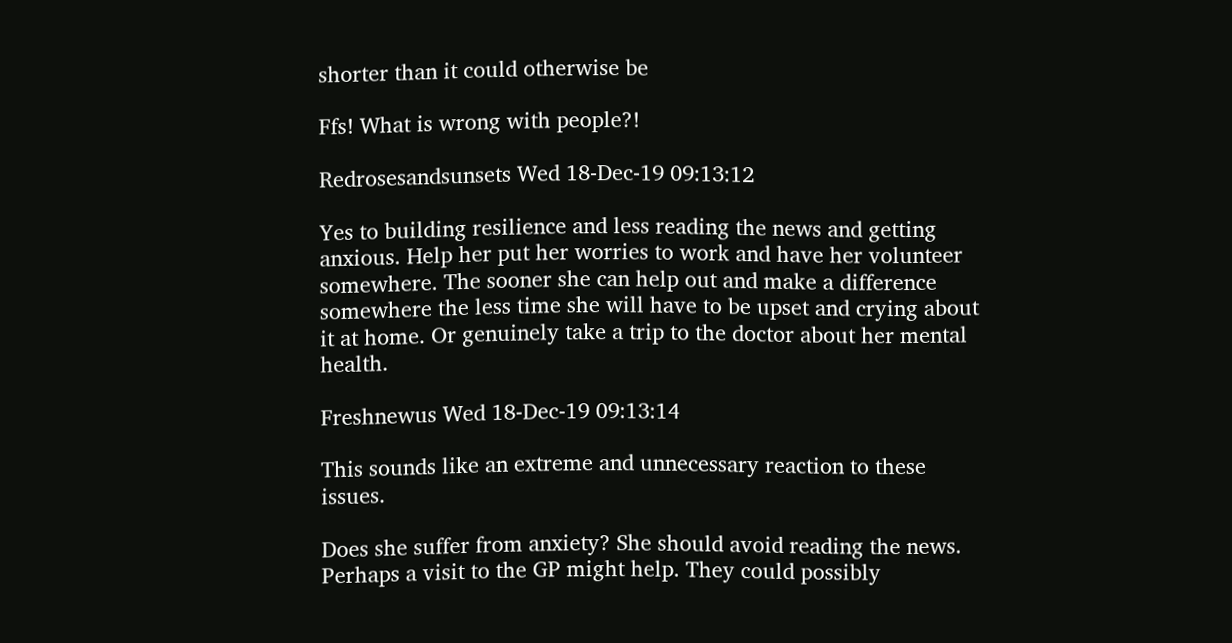shorter than it could otherwise be

Ffs! What is wrong with people?!

Redrosesandsunsets Wed 18-Dec-19 09:13:12

Yes to building resilience and less reading the news and getting anxious. Help her put her worries to work and have her volunteer somewhere. The sooner she can help out and make a difference somewhere the less time she will have to be upset and crying about it at home. Or genuinely take a trip to the doctor about her mental health.

Freshnewus Wed 18-Dec-19 09:13:14

This sounds like an extreme and unnecessary reaction to these issues.

Does she suffer from anxiety? She should avoid reading the news. Perhaps a visit to the GP might help. They could possibly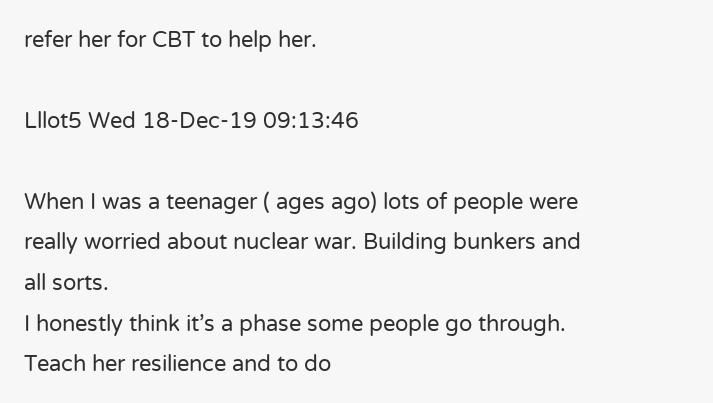refer her for CBT to help her.

Lllot5 Wed 18-Dec-19 09:13:46

When I was a teenager ( ages ago) lots of people were really worried about nuclear war. Building bunkers and all sorts.
I honestly think it’s a phase some people go through.
Teach her resilience and to do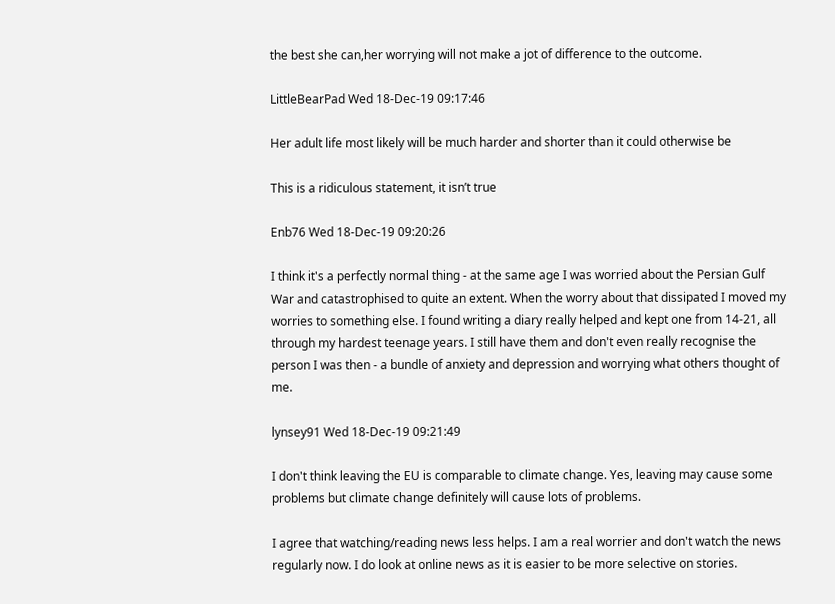the best she can,her worrying will not make a jot of difference to the outcome.

LittleBearPad Wed 18-Dec-19 09:17:46

Her adult life most likely will be much harder and shorter than it could otherwise be

This is a ridiculous statement, it isn’t true

Enb76 Wed 18-Dec-19 09:20:26

I think it's a perfectly normal thing - at the same age I was worried about the Persian Gulf War and catastrophised to quite an extent. When the worry about that dissipated I moved my worries to something else. I found writing a diary really helped and kept one from 14-21, all through my hardest teenage years. I still have them and don't even really recognise the person I was then - a bundle of anxiety and depression and worrying what others thought of me.

lynsey91 Wed 18-Dec-19 09:21:49

I don't think leaving the EU is comparable to climate change. Yes, leaving may cause some problems but climate change definitely will cause lots of problems.

I agree that watching/reading news less helps. I am a real worrier and don't watch the news regularly now. I do look at online news as it is easier to be more selective on stories.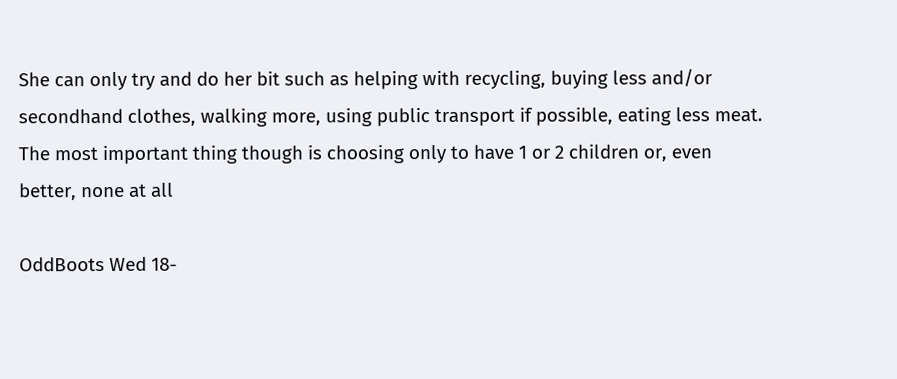She can only try and do her bit such as helping with recycling, buying less and/or secondhand clothes, walking more, using public transport if possible, eating less meat. The most important thing though is choosing only to have 1 or 2 children or, even better, none at all

OddBoots Wed 18-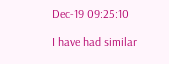Dec-19 09:25:10

I have had similar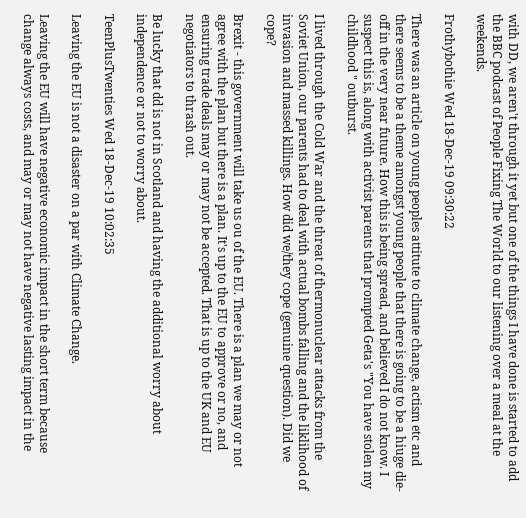with DD, we aren't through it yet but one of the things I have done is started to add the BBC podcast of People Fixing The World to our listening over a meal at the weekends.

Frothybothie Wed 18-Dec-19 09:30:22

There was an article on young peoples attitute to climate change, actism etc and there seems to be a theme amongst young people that there is going to be a hiuge die-off in the very near future. How this is being spread, and believed I do not know. I suspect this is, along with activist parents that prompted Geta's "You have stolen my childhood " outburst.

I lived through the Cold War and the threat of thermonuclear attacks from the Soviet Union, our parents had to deal with actual bombs falling and the liklihood of invasion and massed killings. How did we/they cope (genuine question). Did we cope?

Brexit - this government will take us ou of the EU. There is a plan we may or not agree with the plan but there is a plan. It's up to the EU to approve or no, and ensuring trade deals may or may not be accepted. That is up to the UK and EU negotiators to thrash out.

Be lucky that dd is not in Scotland and having the additional worry about independence or not to worry about.

TeenPlusTwenties Wed 18-Dec-19 10:02:35

Leaving the EU is not a disaster on a par with Climate Change.

Leaving the EU will have negative economic impact in the short term because change always costs, and may or may not have negative lasting impact in the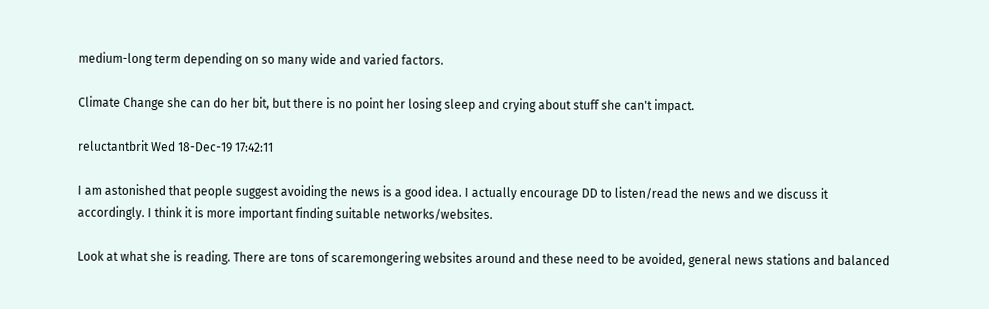medium-long term depending on so many wide and varied factors.

Climate Change she can do her bit, but there is no point her losing sleep and crying about stuff she can't impact.

reluctantbrit Wed 18-Dec-19 17:42:11

I am astonished that people suggest avoiding the news is a good idea. I actually encourage DD to listen/read the news and we discuss it accordingly. I think it is more important finding suitable networks/websites.

Look at what she is reading. There are tons of scaremongering websites around and these need to be avoided, general news stations and balanced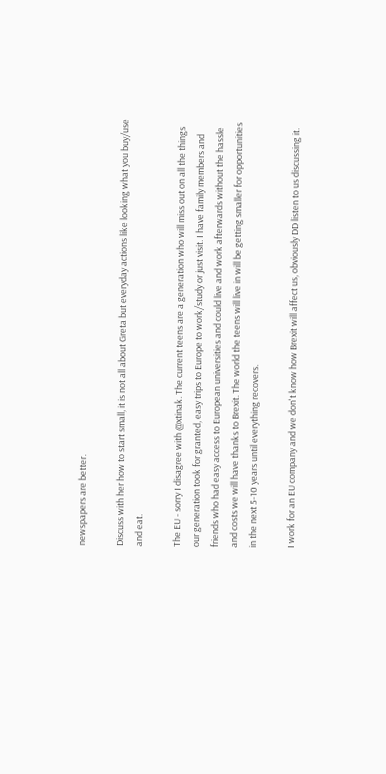newspapers are better.

Discuss with her how to start small, it is not all about Greta but everyday actions like looking what you buy/use and eat.

The EU - sorry I disagree with @xtinak. The current teens are a generation who will miss out on all the things our generation took for granted, easy trips to Europe to work/study or just visit. I have family members and friends who had easy access to European universities and could live and work afterwards without the hassle and costs we will have thanks to Brexit. The world the teens will live in will be getting smaller for opportunities in the next 5-10 years until everything recovers.

I work for an EU company and we don't know how Brexit will affect us, obviously DD listen to us discussing it.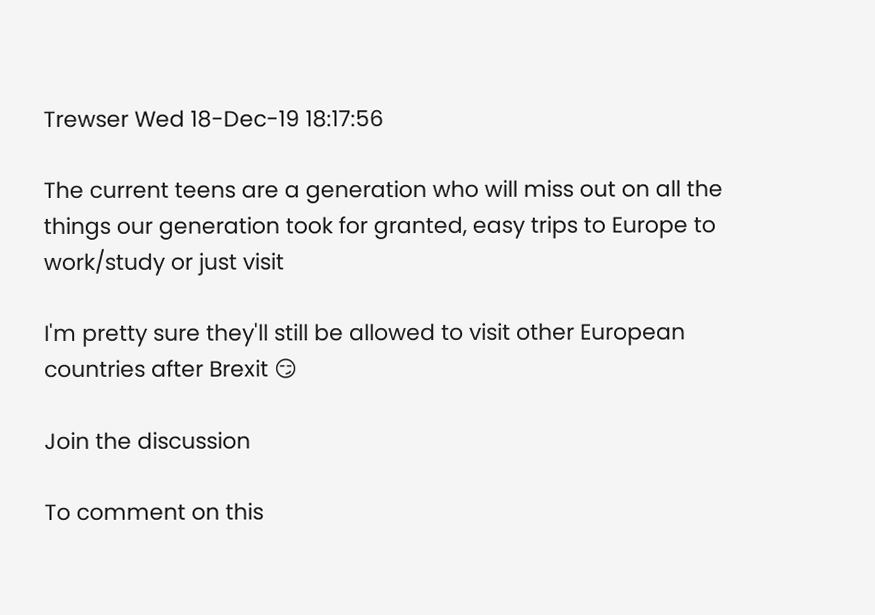Trewser Wed 18-Dec-19 18:17:56

The current teens are a generation who will miss out on all the things our generation took for granted, easy trips to Europe to work/study or just visit

I'm pretty sure they'll still be allowed to visit other European countries after Brexit 😏

Join the discussion

To comment on this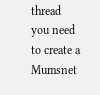thread you need to create a Mumsnet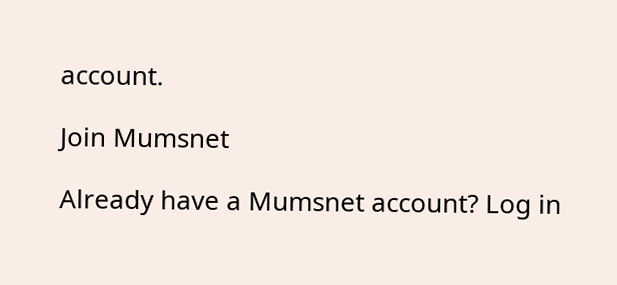account.

Join Mumsnet

Already have a Mumsnet account? Log in